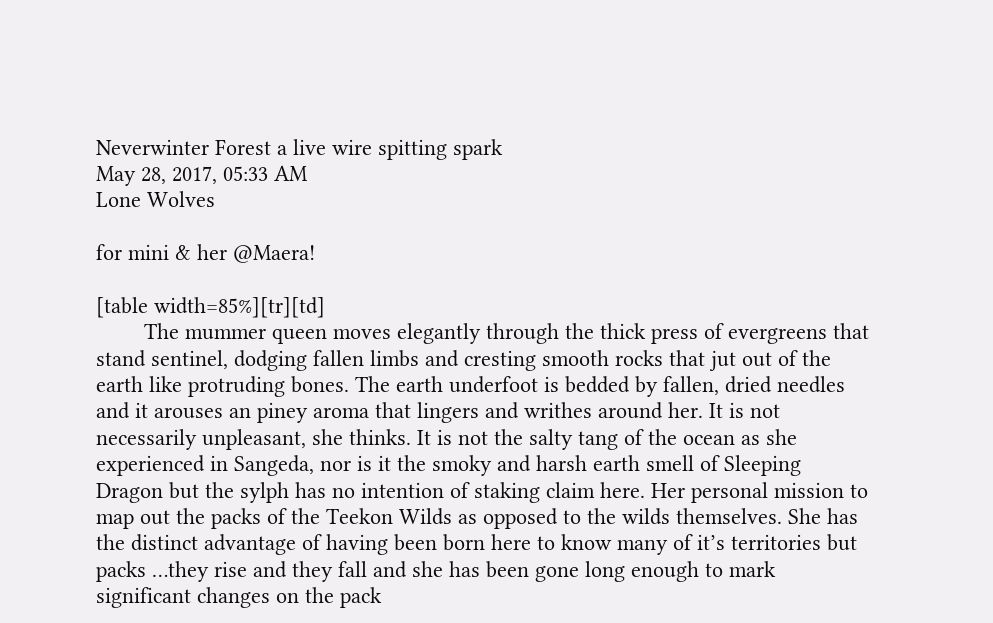Neverwinter Forest a live wire spitting spark
May 28, 2017, 05:33 AM
Lone Wolves

for mini & her @Maera!

[table width=85%][tr][td]
        The mummer queen moves elegantly through the thick press of evergreens that stand sentinel, dodging fallen limbs and cresting smooth rocks that jut out of the earth like protruding bones. The earth underfoot is bedded by fallen, dried needles and it arouses an piney aroma that lingers and writhes around her. It is not necessarily unpleasant, she thinks. It is not the salty tang of the ocean as she experienced in Sangeda, nor is it the smoky and harsh earth smell of Sleeping Dragon but the sylph has no intention of staking claim here. Her personal mission to map out the packs of the Teekon Wilds as opposed to the wilds themselves. She has the distinct advantage of having been born here to know many of it’s territories but packs …they rise and they fall and she has been gone long enough to mark significant changes on the pack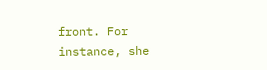front. For instance, she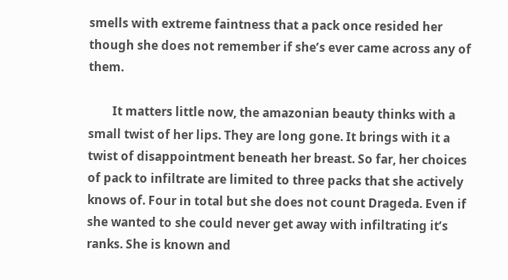smells with extreme faintness that a pack once resided her though she does not remember if she’s ever came across any of them.

        It matters little now, the amazonian beauty thinks with a small twist of her lips. They are long gone. It brings with it a twist of disappointment beneath her breast. So far, her choices of pack to infiltrate are limited to three packs that she actively knows of. Four in total but she does not count Drageda. Even if she wanted to she could never get away with infiltrating it’s ranks. She is known and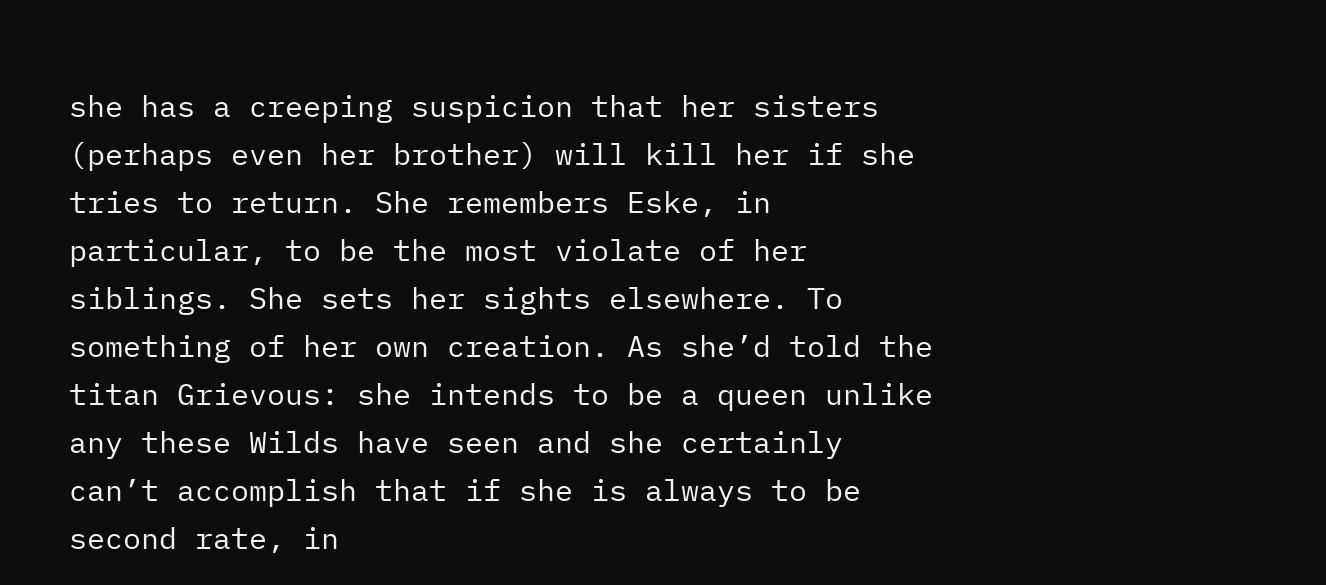she has a creeping suspicion that her sisters (perhaps even her brother) will kill her if she tries to return. She remembers Eske, in particular, to be the most violate of her siblings. She sets her sights elsewhere. To something of her own creation. As she’d told the titan Grievous: she intends to be a queen unlike any these Wilds have seen and she certainly can’t accomplish that if she is always to be second rate, in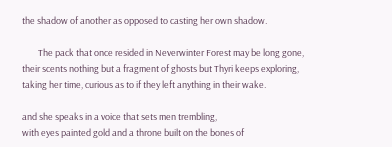the shadow of another as opposed to casting her own shadow.

        The pack that once resided in Neverwinter Forest may be long gone, their scents nothing but a fragment of ghosts but Thyri keeps exploring, taking her time, curious as to if they left anything in their wake.

and she speaks in a voice that sets men trembling,
with eyes painted gold and a throne built on the bones of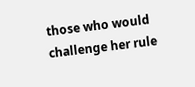those who would challenge her rule